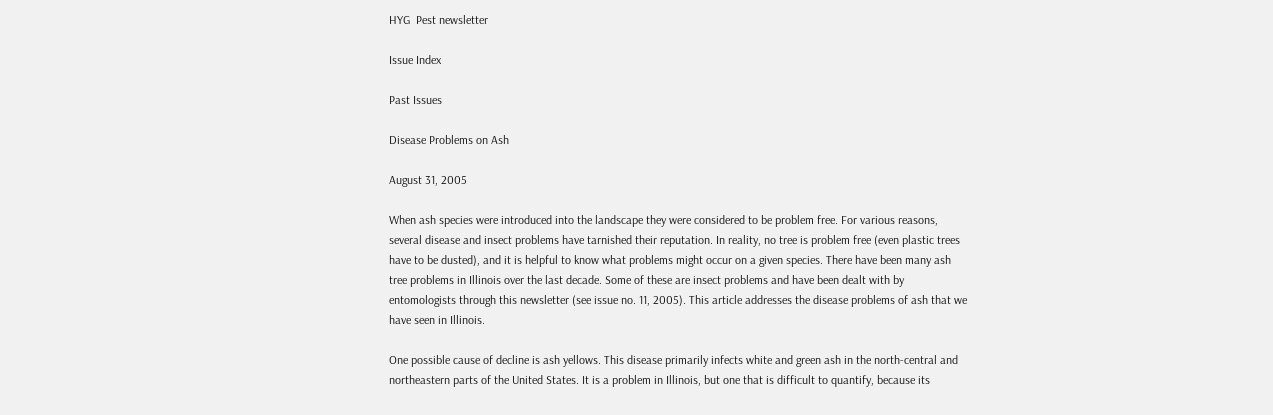HYG  Pest newsletter

Issue Index

Past Issues

Disease Problems on Ash

August 31, 2005

When ash species were introduced into the landscape they were considered to be problem free. For various reasons, several disease and insect problems have tarnished their reputation. In reality, no tree is problem free (even plastic trees have to be dusted), and it is helpful to know what problems might occur on a given species. There have been many ash tree problems in Illinois over the last decade. Some of these are insect problems and have been dealt with by entomologists through this newsletter (see issue no. 11, 2005). This article addresses the disease problems of ash that we have seen in Illinois.

One possible cause of decline is ash yellows. This disease primarily infects white and green ash in the north-central and northeastern parts of the United States. It is a problem in Illinois, but one that is difficult to quantify, because its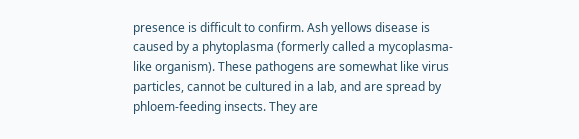presence is difficult to confirm. Ash yellows disease is caused by a phytoplasma (formerly called a mycoplasma-like organism). These pathogens are somewhat like virus particles, cannot be cultured in a lab, and are spread by phloem-feeding insects. They are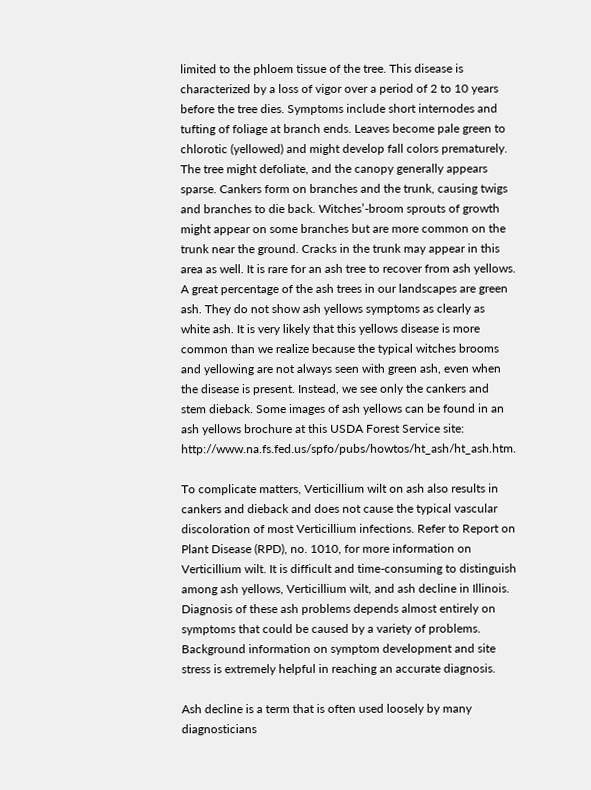limited to the phloem tissue of the tree. This disease is characterized by a loss of vigor over a period of 2 to 10 years before the tree dies. Symptoms include short internodes and tufting of foliage at branch ends. Leaves become pale green to chlorotic (yellowed) and might develop fall colors prematurely. The tree might defoliate, and the canopy generally appears sparse. Cankers form on branches and the trunk, causing twigs and branches to die back. Witches’-broom sprouts of growth might appear on some branches but are more common on the trunk near the ground. Cracks in the trunk may appear in this area as well. It is rare for an ash tree to recover from ash yellows. A great percentage of the ash trees in our landscapes are green ash. They do not show ash yellows symptoms as clearly as white ash. It is very likely that this yellows disease is more common than we realize because the typical witches brooms and yellowing are not always seen with green ash, even when the disease is present. Instead, we see only the cankers and stem dieback. Some images of ash yellows can be found in an ash yellows brochure at this USDA Forest Service site: http://www.na.fs.fed.us/spfo/pubs/howtos/ht_ash/ht_ash.htm.

To complicate matters, Verticillium wilt on ash also results in cankers and dieback and does not cause the typical vascular discoloration of most Verticillium infections. Refer to Report on Plant Disease (RPD), no. 1010, for more information on Verticillium wilt. It is difficult and time-consuming to distinguish among ash yellows, Verticillium wilt, and ash decline in Illinois. Diagnosis of these ash problems depends almost entirely on symptoms that could be caused by a variety of problems. Background information on symptom development and site stress is extremely helpful in reaching an accurate diagnosis.

Ash decline is a term that is often used loosely by many diagnosticians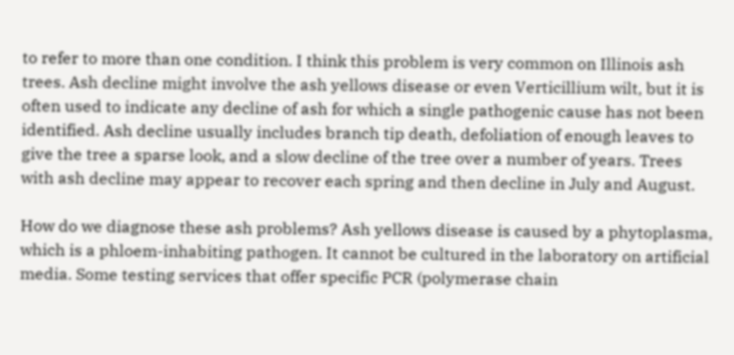to refer to more than one condition. I think this problem is very common on Illinois ash trees. Ash decline might involve the ash yellows disease or even Verticillium wilt, but it is often used to indicate any decline of ash for which a single pathogenic cause has not been identified. Ash decline usually includes branch tip death, defoliation of enough leaves to give the tree a sparse look, and a slow decline of the tree over a number of years. Trees with ash decline may appear to recover each spring and then decline in July and August.

How do we diagnose these ash problems? Ash yellows disease is caused by a phytoplasma, which is a phloem-inhabiting pathogen. It cannot be cultured in the laboratory on artificial media. Some testing services that offer specific PCR (polymerase chain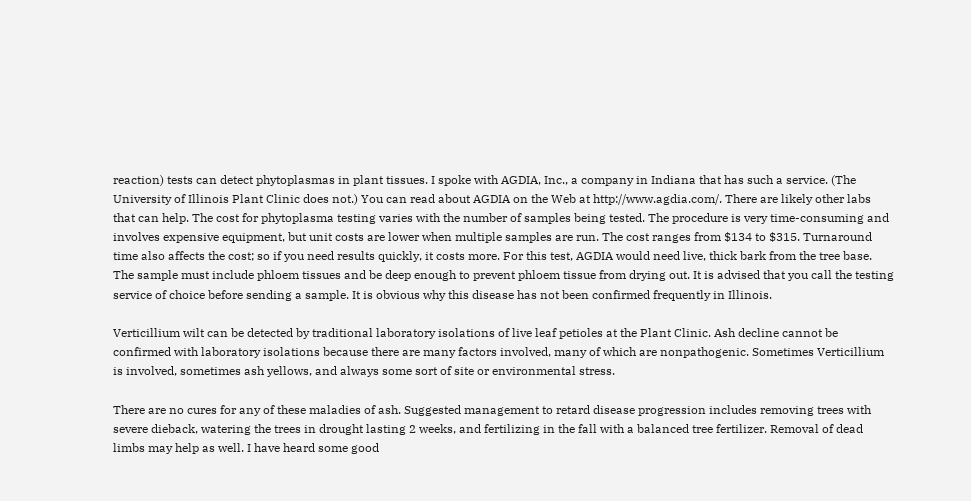reaction) tests can detect phytoplasmas in plant tissues. I spoke with AGDIA, Inc., a company in Indiana that has such a service. (The University of Illinois Plant Clinic does not.) You can read about AGDIA on the Web at http://www.agdia.com/. There are likely other labs that can help. The cost for phytoplasma testing varies with the number of samples being tested. The procedure is very time-consuming and involves expensive equipment, but unit costs are lower when multiple samples are run. The cost ranges from $134 to $315. Turnaround time also affects the cost; so if you need results quickly, it costs more. For this test, AGDIA would need live, thick bark from the tree base. The sample must include phloem tissues and be deep enough to prevent phloem tissue from drying out. It is advised that you call the testing service of choice before sending a sample. It is obvious why this disease has not been confirmed frequently in Illinois.

Verticillium wilt can be detected by traditional laboratory isolations of live leaf petioles at the Plant Clinic. Ash decline cannot be confirmed with laboratory isolations because there are many factors involved, many of which are nonpathogenic. Sometimes Verticillium is involved, sometimes ash yellows, and always some sort of site or environmental stress.

There are no cures for any of these maladies of ash. Suggested management to retard disease progression includes removing trees with severe dieback, watering the trees in drought lasting 2 weeks, and fertilizing in the fall with a balanced tree fertilizer. Removal of dead limbs may help as well. I have heard some good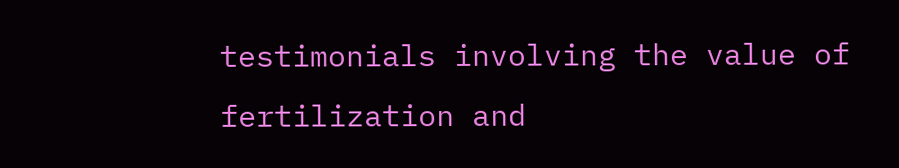testimonials involving the value of fertilization and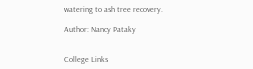watering to ash tree recovery.

Author: Nancy Pataky


College Links